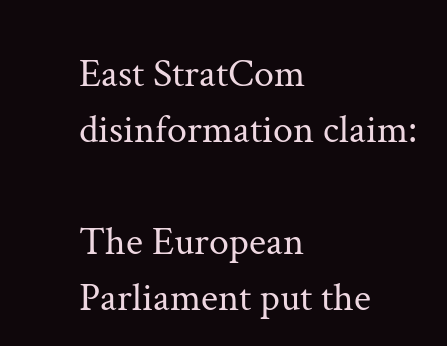East StratCom disinformation claim:

The European Parliament put the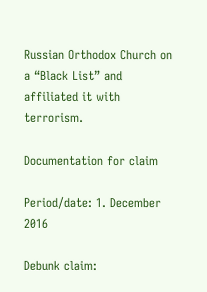Russian Orthodox Church on a “Black List” and affiliated it with terrorism.

Documentation for claim

Period/date: 1. December 2016

Debunk claim: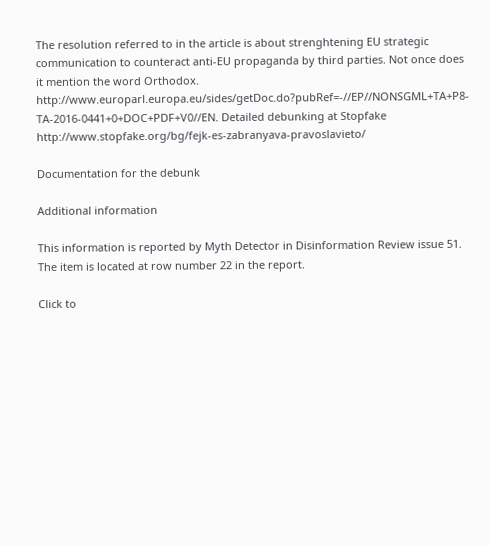The resolution referred to in the article is about strenghtening EU strategic communication to counteract anti-EU propaganda by third parties. Not once does it mention the word Orthodox. http://www.europarl.europa.eu/sides/getDoc.do?pubRef=-//EP//NONSGML+TA+P8-TA-2016-0441+0+DOC+PDF+V0//EN. Detailed debunking at Stopfake http://www.stopfake.org/bg/fejk-es-zabranyava-pravoslavieto/

Documentation for the debunk

Additional information

This information is reported by Myth Detector in Disinformation Review issue 51. The item is located at row number 22 in the report.

Click to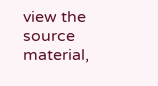view the source material,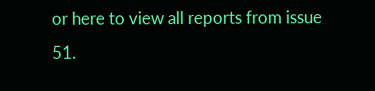or here to view all reports from issue 51.